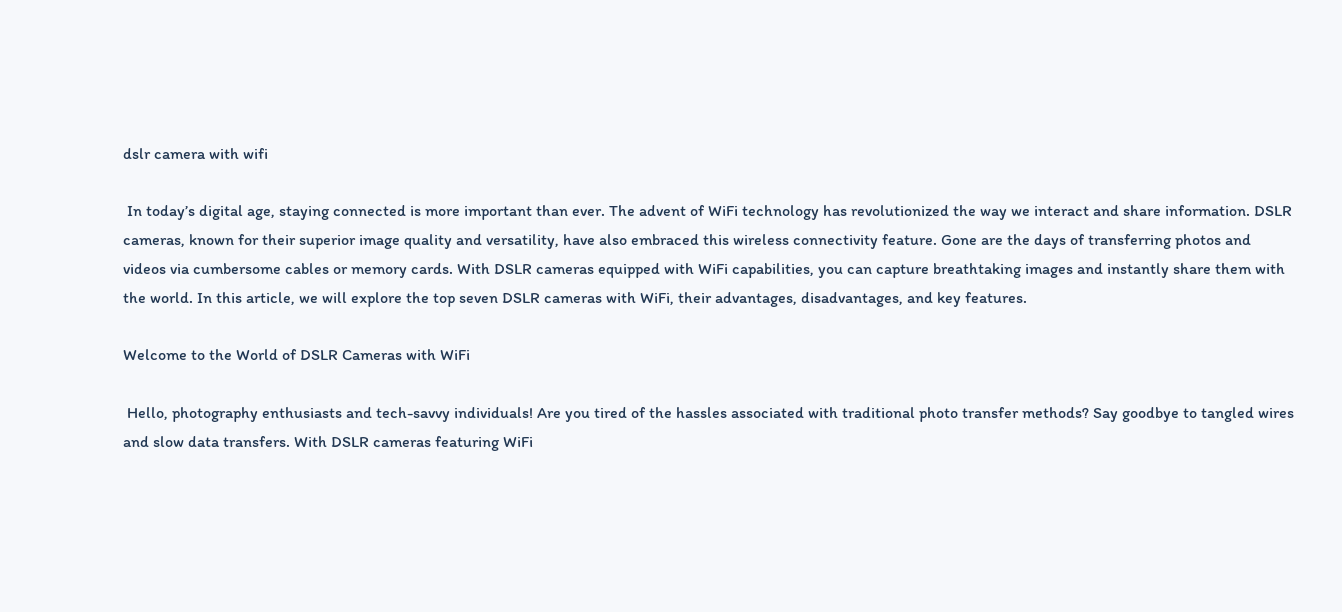dslr camera with wifi

 In today’s digital age, staying connected is more important than ever. The advent of WiFi technology has revolutionized the way we interact and share information. DSLR cameras, known for their superior image quality and versatility, have also embraced this wireless connectivity feature. Gone are the days of transferring photos and videos via cumbersome cables or memory cards. With DSLR cameras equipped with WiFi capabilities, you can capture breathtaking images and instantly share them with the world. In this article, we will explore the top seven DSLR cameras with WiFi, their advantages, disadvantages, and key features.

Welcome to the World of DSLR Cameras with WiFi

 Hello, photography enthusiasts and tech-savvy individuals! Are you tired of the hassles associated with traditional photo transfer methods? Say goodbye to tangled wires and slow data transfers. With DSLR cameras featuring WiFi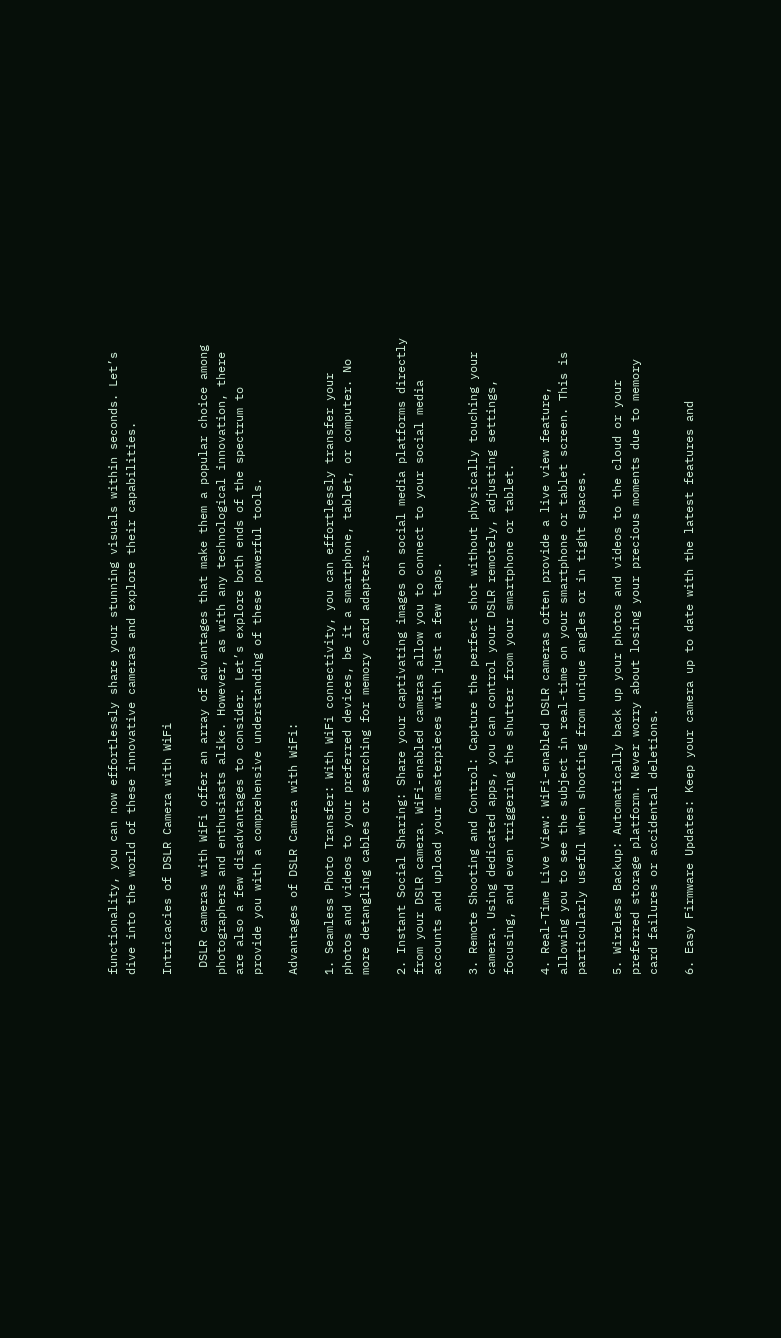functionality, you can now effortlessly share your stunning visuals within seconds. Let’s dive into the world of these innovative cameras and explore their capabilities.

Intricacies of DSLR Camera with WiFi

 DSLR cameras with WiFi offer an array of advantages that make them a popular choice among photographers and enthusiasts alike. However, as with any technological innovation, there are also a few disadvantages to consider. Let’s explore both ends of the spectrum to provide you with a comprehensive understanding of these powerful tools.

Advantages of DSLR Camera with WiFi:

1. Seamless Photo Transfer: With WiFi connectivity, you can effortlessly transfer your photos and videos to your preferred devices, be it a smartphone, tablet, or computer. No more detangling cables or searching for memory card adapters.

2. Instant Social Sharing: Share your captivating images on social media platforms directly from your DSLR camera. WiFi-enabled cameras allow you to connect to your social media accounts and upload your masterpieces with just a few taps.

3. Remote Shooting and Control: Capture the perfect shot without physically touching your camera. Using dedicated apps, you can control your DSLR remotely, adjusting settings, focusing, and even triggering the shutter from your smartphone or tablet.

4. Real-Time Live View: WiFi-enabled DSLR cameras often provide a live view feature, allowing you to see the subject in real-time on your smartphone or tablet screen. This is particularly useful when shooting from unique angles or in tight spaces.

5. Wireless Backup: Automatically back up your photos and videos to the cloud or your preferred storage platform. Never worry about losing your precious moments due to memory card failures or accidental deletions.

6. Easy Firmware Updates: Keep your camera up to date with the latest features and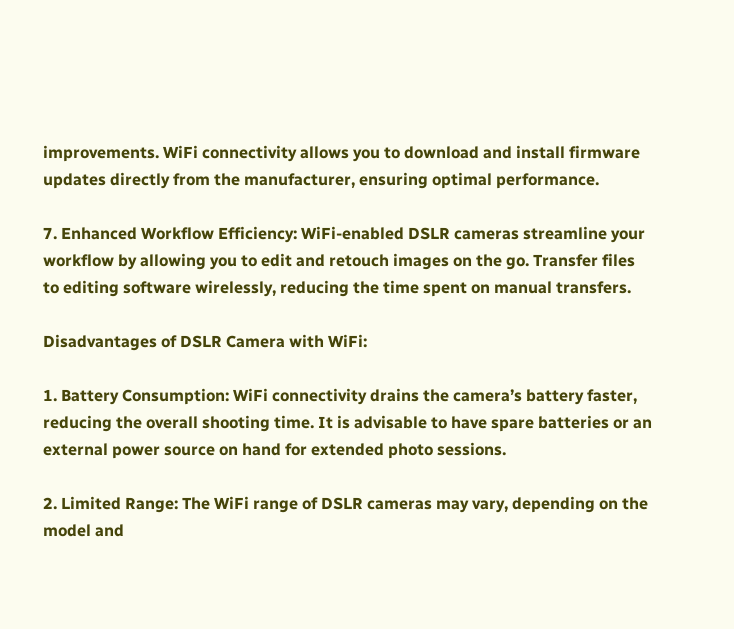improvements. WiFi connectivity allows you to download and install firmware updates directly from the manufacturer, ensuring optimal performance.

7. Enhanced Workflow Efficiency: WiFi-enabled DSLR cameras streamline your workflow by allowing you to edit and retouch images on the go. Transfer files to editing software wirelessly, reducing the time spent on manual transfers.

Disadvantages of DSLR Camera with WiFi:

1. Battery Consumption: WiFi connectivity drains the camera’s battery faster, reducing the overall shooting time. It is advisable to have spare batteries or an external power source on hand for extended photo sessions.

2. Limited Range: The WiFi range of DSLR cameras may vary, depending on the model and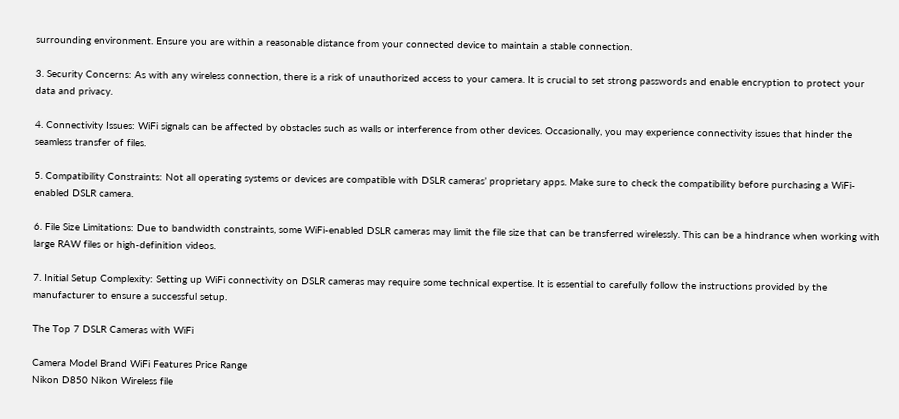surrounding environment. Ensure you are within a reasonable distance from your connected device to maintain a stable connection.

3. Security Concerns: As with any wireless connection, there is a risk of unauthorized access to your camera. It is crucial to set strong passwords and enable encryption to protect your data and privacy.

4. Connectivity Issues: WiFi signals can be affected by obstacles such as walls or interference from other devices. Occasionally, you may experience connectivity issues that hinder the seamless transfer of files.

5. Compatibility Constraints: Not all operating systems or devices are compatible with DSLR cameras’ proprietary apps. Make sure to check the compatibility before purchasing a WiFi-enabled DSLR camera.

6. File Size Limitations: Due to bandwidth constraints, some WiFi-enabled DSLR cameras may limit the file size that can be transferred wirelessly. This can be a hindrance when working with large RAW files or high-definition videos.

7. Initial Setup Complexity: Setting up WiFi connectivity on DSLR cameras may require some technical expertise. It is essential to carefully follow the instructions provided by the manufacturer to ensure a successful setup.

The Top 7 DSLR Cameras with WiFi

Camera Model Brand WiFi Features Price Range
Nikon D850 Nikon Wireless file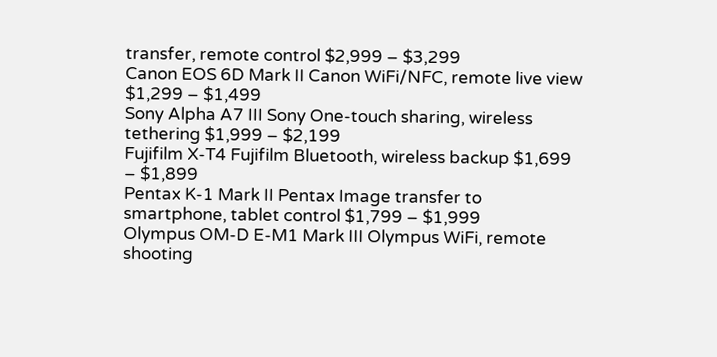transfer, remote control $2,999 – $3,299
Canon EOS 6D Mark II Canon WiFi/NFC, remote live view $1,299 – $1,499
Sony Alpha A7 III Sony One-touch sharing, wireless tethering $1,999 – $2,199
Fujifilm X-T4 Fujifilm Bluetooth, wireless backup $1,699 – $1,899
Pentax K-1 Mark II Pentax Image transfer to smartphone, tablet control $1,799 – $1,999
Olympus OM-D E-M1 Mark III Olympus WiFi, remote shooting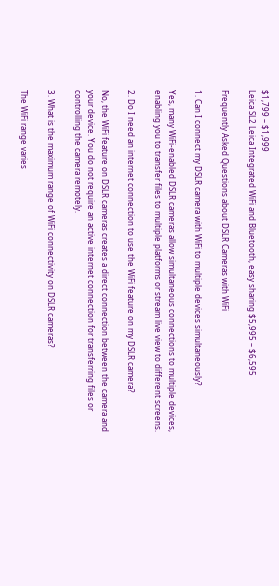$1,799 – $1,999
Leica SL2 Leica Integrated WiFi and Bluetooth, easy sharing $5,995 – $6,595

Frequently Asked Questions about DSLR Cameras with WiFi

1. Can I connect my DSLR camera with WiFi to multiple devices simultaneously?

Yes, many WiFi-enabled DSLR cameras allow simultaneous connections to multiple devices, enabling you to transfer files to multiple platforms or stream live view to different screens.

2. Do I need an internet connection to use the WiFi feature on my DSLR camera?

No, the WiFi feature on DSLR cameras creates a direct connection between the camera and your device. You do not require an active internet connection for transferring files or controlling the camera remotely.

3. What is the maximum range of WiFi connectivity on DSLR cameras?

The WiFi range varies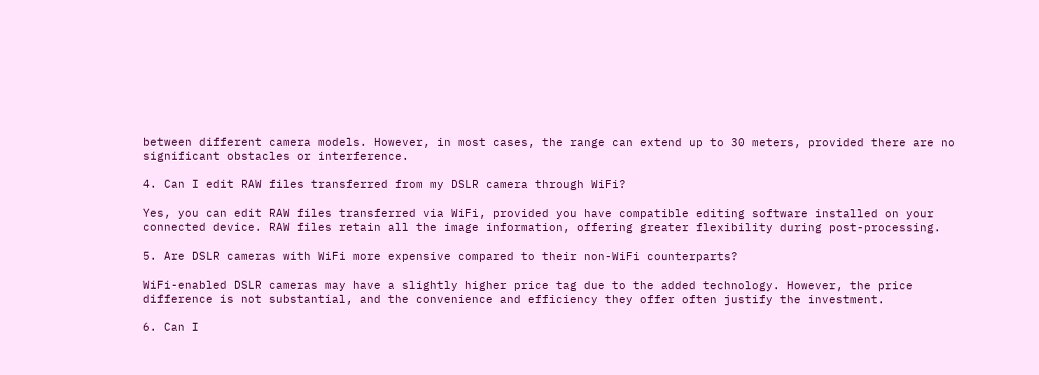between different camera models. However, in most cases, the range can extend up to 30 meters, provided there are no significant obstacles or interference.

4. Can I edit RAW files transferred from my DSLR camera through WiFi?

Yes, you can edit RAW files transferred via WiFi, provided you have compatible editing software installed on your connected device. RAW files retain all the image information, offering greater flexibility during post-processing.

5. Are DSLR cameras with WiFi more expensive compared to their non-WiFi counterparts?

WiFi-enabled DSLR cameras may have a slightly higher price tag due to the added technology. However, the price difference is not substantial, and the convenience and efficiency they offer often justify the investment.

6. Can I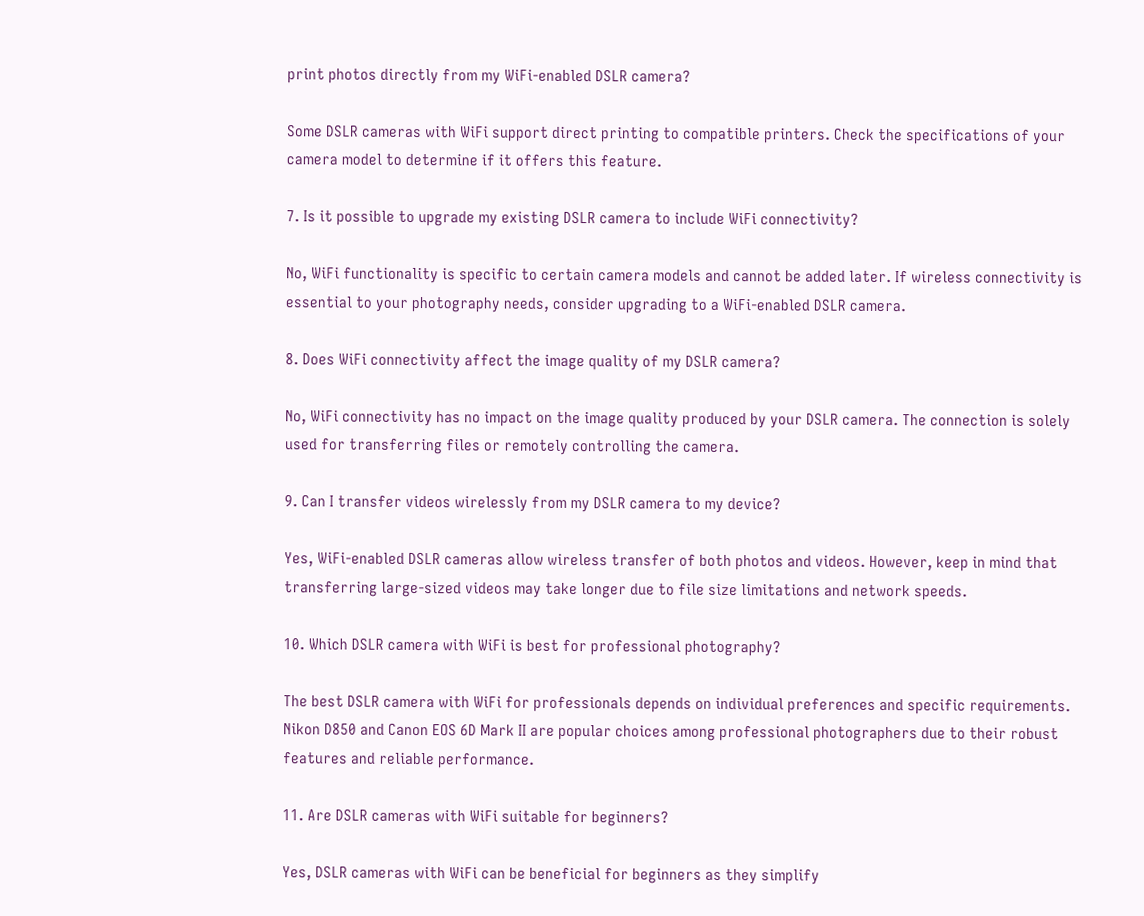print photos directly from my WiFi-enabled DSLR camera?

Some DSLR cameras with WiFi support direct printing to compatible printers. Check the specifications of your camera model to determine if it offers this feature.

7. Is it possible to upgrade my existing DSLR camera to include WiFi connectivity?

No, WiFi functionality is specific to certain camera models and cannot be added later. If wireless connectivity is essential to your photography needs, consider upgrading to a WiFi-enabled DSLR camera.

8. Does WiFi connectivity affect the image quality of my DSLR camera?

No, WiFi connectivity has no impact on the image quality produced by your DSLR camera. The connection is solely used for transferring files or remotely controlling the camera.

9. Can I transfer videos wirelessly from my DSLR camera to my device?

Yes, WiFi-enabled DSLR cameras allow wireless transfer of both photos and videos. However, keep in mind that transferring large-sized videos may take longer due to file size limitations and network speeds.

10. Which DSLR camera with WiFi is best for professional photography?

The best DSLR camera with WiFi for professionals depends on individual preferences and specific requirements. Nikon D850 and Canon EOS 6D Mark II are popular choices among professional photographers due to their robust features and reliable performance.

11. Are DSLR cameras with WiFi suitable for beginners?

Yes, DSLR cameras with WiFi can be beneficial for beginners as they simplify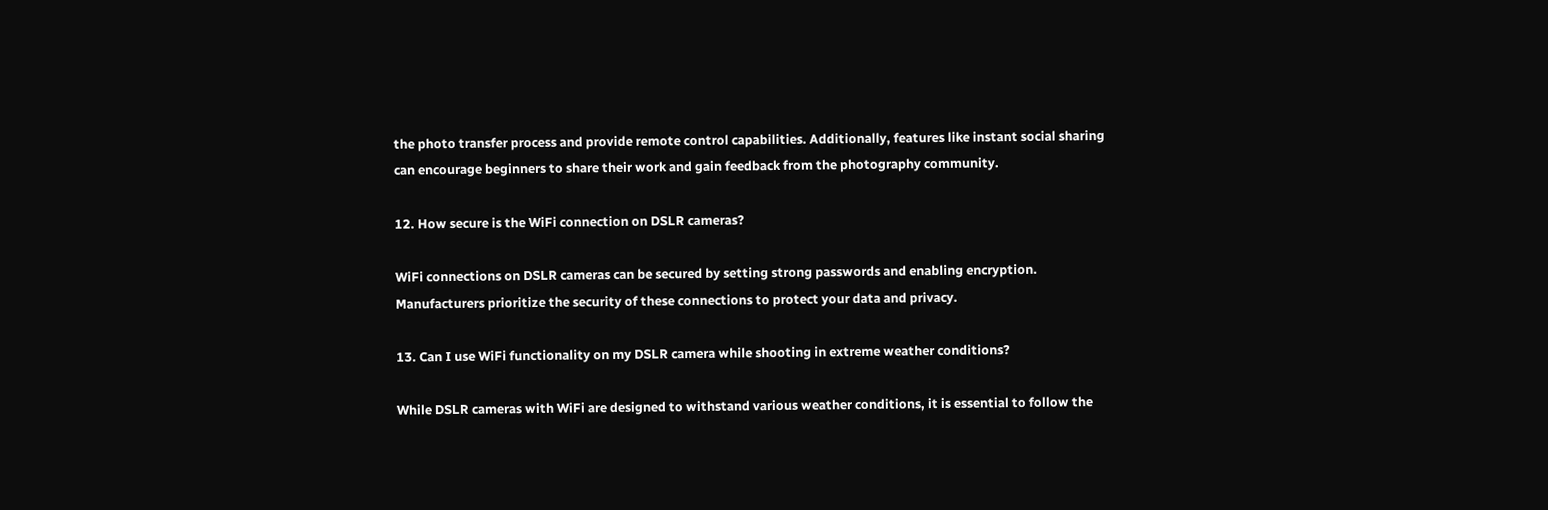the photo transfer process and provide remote control capabilities. Additionally, features like instant social sharing can encourage beginners to share their work and gain feedback from the photography community.

12. How secure is the WiFi connection on DSLR cameras?

WiFi connections on DSLR cameras can be secured by setting strong passwords and enabling encryption. Manufacturers prioritize the security of these connections to protect your data and privacy.

13. Can I use WiFi functionality on my DSLR camera while shooting in extreme weather conditions?

While DSLR cameras with WiFi are designed to withstand various weather conditions, it is essential to follow the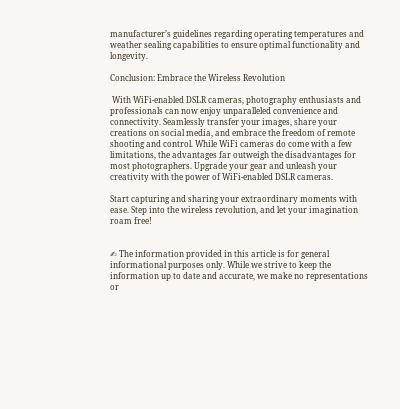manufacturer’s guidelines regarding operating temperatures and weather sealing capabilities to ensure optimal functionality and longevity.

Conclusion: Embrace the Wireless Revolution

 With WiFi-enabled DSLR cameras, photography enthusiasts and professionals can now enjoy unparalleled convenience and connectivity. Seamlessly transfer your images, share your creations on social media, and embrace the freedom of remote shooting and control. While WiFi cameras do come with a few limitations, the advantages far outweigh the disadvantages for most photographers. Upgrade your gear and unleash your creativity with the power of WiFi-enabled DSLR cameras.

Start capturing and sharing your extraordinary moments with ease. Step into the wireless revolution, and let your imagination roam free!


✍ The information provided in this article is for general informational purposes only. While we strive to keep the information up to date and accurate, we make no representations or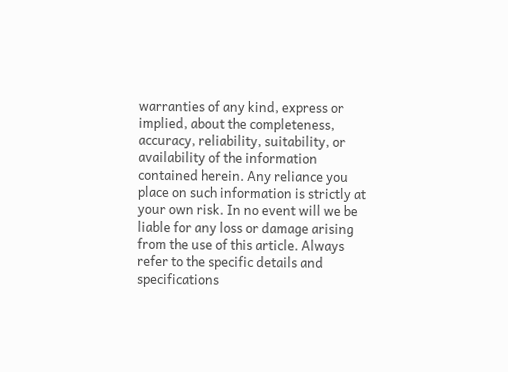warranties of any kind, express or implied, about the completeness, accuracy, reliability, suitability, or availability of the information contained herein. Any reliance you place on such information is strictly at your own risk. In no event will we be liable for any loss or damage arising from the use of this article. Always refer to the specific details and specifications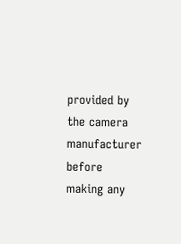provided by the camera manufacturer before making any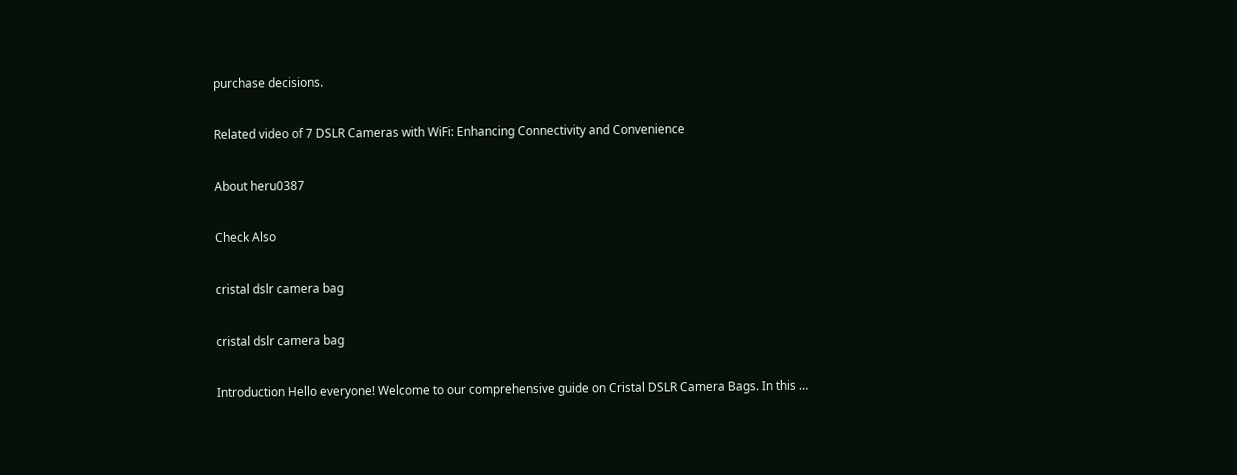purchase decisions.

Related video of 7 DSLR Cameras with WiFi: Enhancing Connectivity and Convenience

About heru0387

Check Also

cristal dslr camera bag

cristal dslr camera bag

Introduction Hello everyone! Welcome to our comprehensive guide on Cristal DSLR Camera Bags. In this …